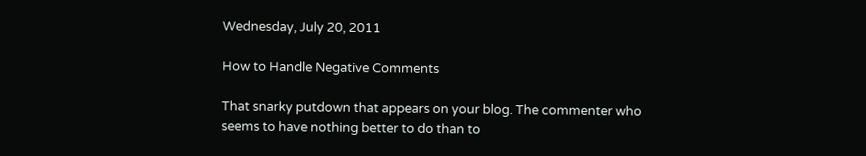Wednesday, July 20, 2011

How to Handle Negative Comments

That snarky putdown that appears on your blog. The commenter who seems to have nothing better to do than to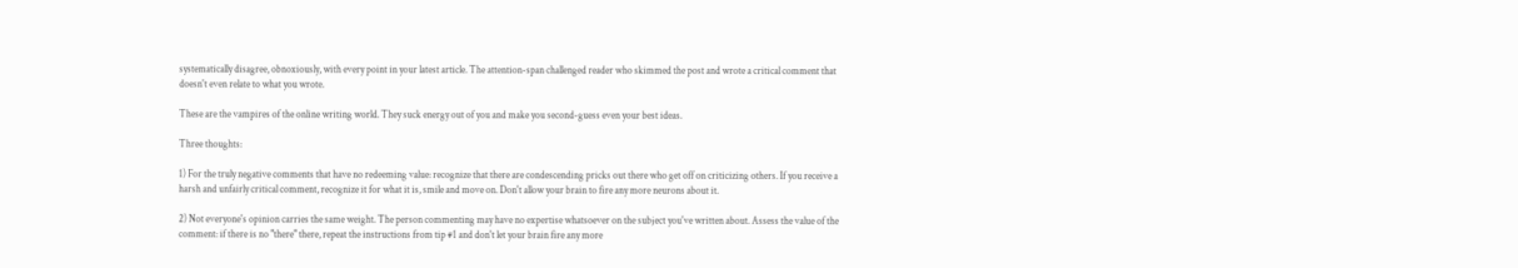systematically disagree, obnoxiously, with every point in your latest article. The attention-span challenged reader who skimmed the post and wrote a critical comment that doesn't even relate to what you wrote.

These are the vampires of the online writing world. They suck energy out of you and make you second-guess even your best ideas.

Three thoughts:

1) For the truly negative comments that have no redeeming value: recognize that there are condescending pricks out there who get off on criticizing others. If you receive a harsh and unfairly critical comment, recognize it for what it is, smile and move on. Don't allow your brain to fire any more neurons about it.

2) Not everyone's opinion carries the same weight. The person commenting may have no expertise whatsoever on the subject you've written about. Assess the value of the comment: if there is no "there" there, repeat the instructions from tip #1 and don't let your brain fire any more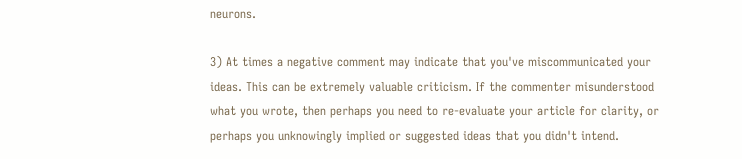neurons.

3) At times a negative comment may indicate that you've miscommunicated your ideas. This can be extremely valuable criticism. If the commenter misunderstood what you wrote, then perhaps you need to re-evaluate your article for clarity, or perhaps you unknowingly implied or suggested ideas that you didn't intend.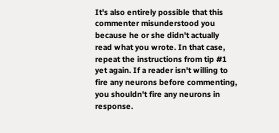It's also entirely possible that this commenter misunderstood you because he or she didn't actually read what you wrote. In that case, repeat the instructions from tip #1 yet again. If a reader isn't willing to fire any neurons before commenting, you shouldn't fire any neurons in response.